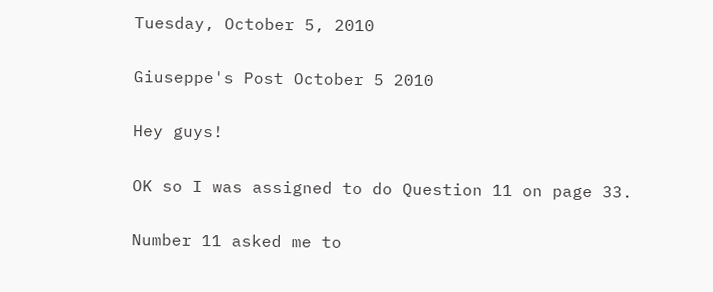Tuesday, October 5, 2010

Giuseppe's Post October 5 2010

Hey guys!

OK so I was assigned to do Question 11 on page 33.

Number 11 asked me to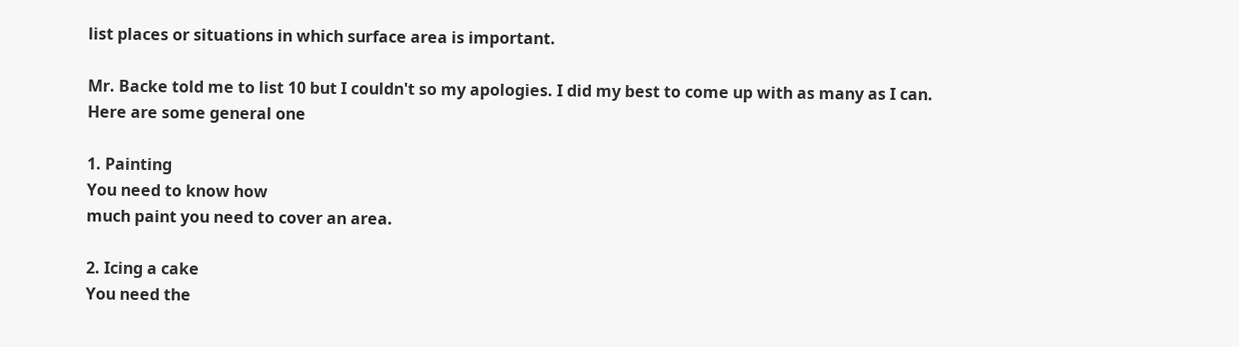list places or situations in which surface area is important.

Mr. Backe told me to list 10 but I couldn't so my apologies. I did my best to come up with as many as I can. Here are some general one

1. Painting
You need to know how
much paint you need to cover an area.

2. Icing a cake
You need the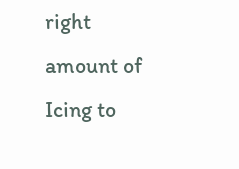right amount of Icing to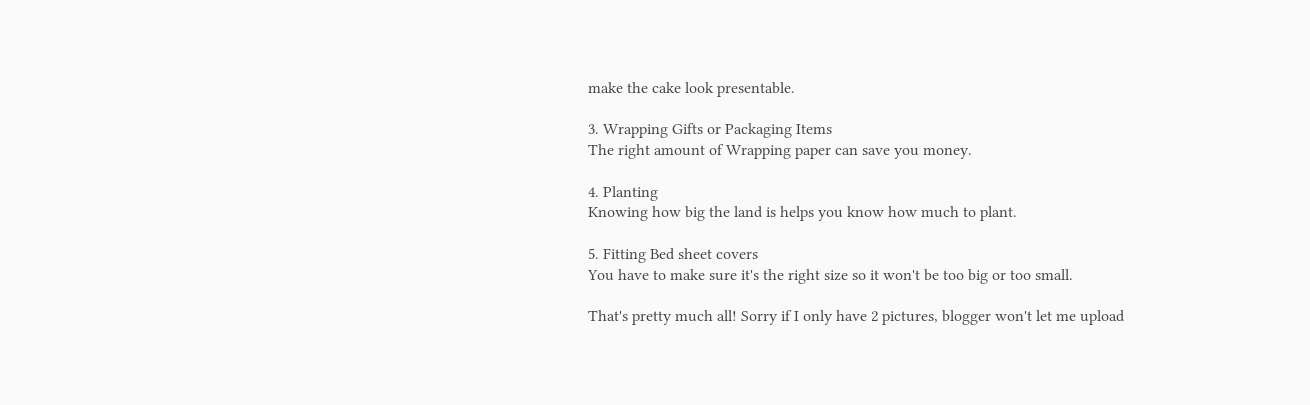make the cake look presentable.

3. Wrapping Gifts or Packaging Items
The right amount of Wrapping paper can save you money.

4. Planting
Knowing how big the land is helps you know how much to plant.

5. Fitting Bed sheet covers
You have to make sure it's the right size so it won't be too big or too small.

That's pretty much all! Sorry if I only have 2 pictures, blogger won't let me upload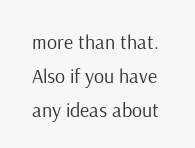more than that. Also if you have any ideas about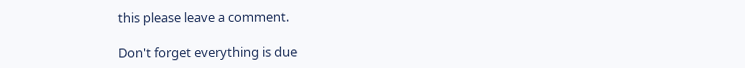this please leave a comment.

Don't forget everything is due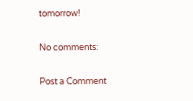tomorrow!

No comments:

Post a Comment